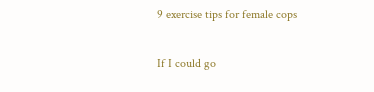9 exercise tips for female cops

If I could go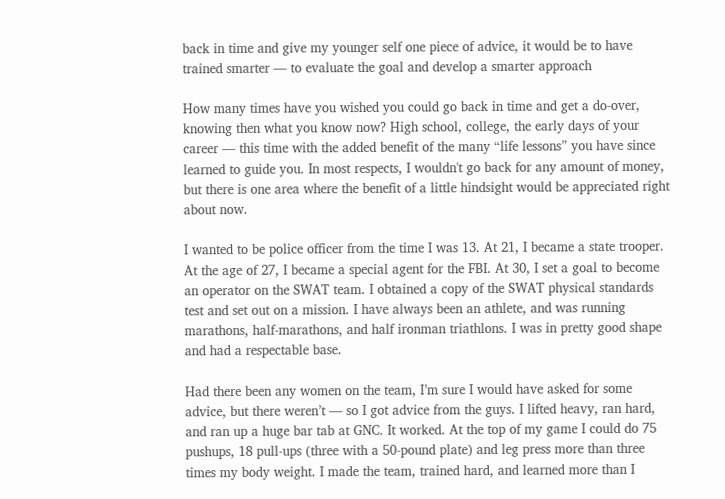back in time and give my younger self one piece of advice, it would be to have trained smarter — to evaluate the goal and develop a smarter approach

How many times have you wished you could go back in time and get a do-over, knowing then what you know now? High school, college, the early days of your career — this time with the added benefit of the many “life lessons” you have since learned to guide you. In most respects, I wouldn't go back for any amount of money, but there is one area where the benefit of a little hindsight would be appreciated right about now.

I wanted to be police officer from the time I was 13. At 21, I became a state trooper. At the age of 27, I became a special agent for the FBI. At 30, I set a goal to become an operator on the SWAT team. I obtained a copy of the SWAT physical standards test and set out on a mission. I have always been an athlete, and was running marathons, half-marathons, and half ironman triathlons. I was in pretty good shape and had a respectable base.

Had there been any women on the team, I’m sure I would have asked for some advice, but there weren’t — so I got advice from the guys. I lifted heavy, ran hard, and ran up a huge bar tab at GNC. It worked. At the top of my game I could do 75 pushups, 18 pull-ups (three with a 50-pound plate) and leg press more than three times my body weight. I made the team, trained hard, and learned more than I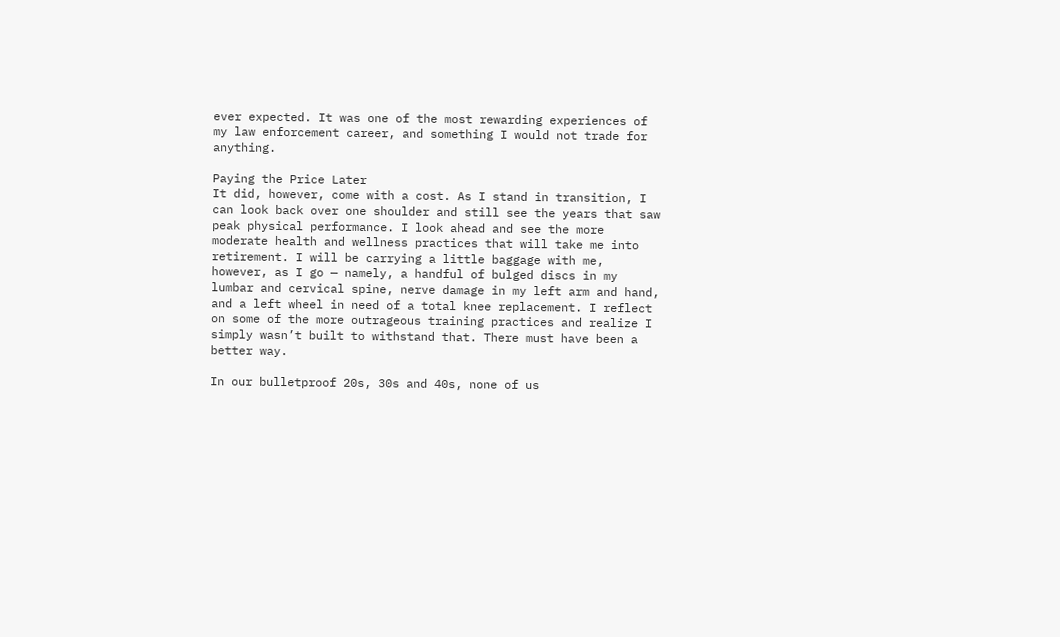ever expected. It was one of the most rewarding experiences of my law enforcement career, and something I would not trade for anything.

Paying the Price Later
It did, however, come with a cost. As I stand in transition, I can look back over one shoulder and still see the years that saw peak physical performance. I look ahead and see the more moderate health and wellness practices that will take me into retirement. I will be carrying a little baggage with me, however, as I go — namely, a handful of bulged discs in my lumbar and cervical spine, nerve damage in my left arm and hand, and a left wheel in need of a total knee replacement. I reflect on some of the more outrageous training practices and realize I simply wasn’t built to withstand that. There must have been a better way.

In our bulletproof 20s, 30s and 40s, none of us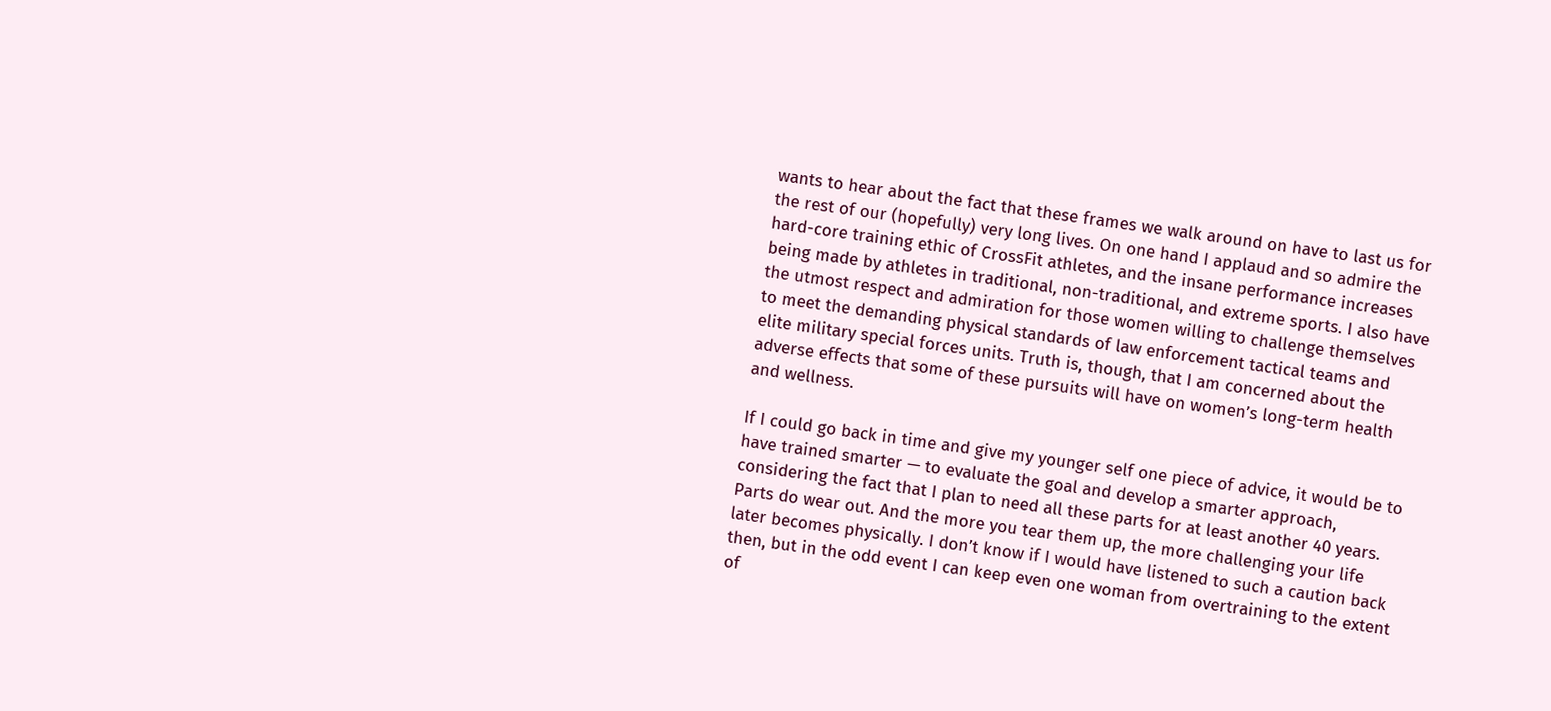wants to hear about the fact that these frames we walk around on have to last us for the rest of our (hopefully) very long lives. On one hand I applaud and so admire the hard-core training ethic of CrossFit athletes, and the insane performance increases being made by athletes in traditional, non-traditional, and extreme sports. I also have the utmost respect and admiration for those women willing to challenge themselves to meet the demanding physical standards of law enforcement tactical teams and elite military special forces units. Truth is, though, that I am concerned about the adverse effects that some of these pursuits will have on women’s long-term health and wellness.

If I could go back in time and give my younger self one piece of advice, it would be to have trained smarter — to evaluate the goal and develop a smarter approach, considering the fact that I plan to need all these parts for at least another 40 years. Parts do wear out. And the more you tear them up, the more challenging your life later becomes physically. I don’t know if I would have listened to such a caution back then, but in the odd event I can keep even one woman from overtraining to the extent of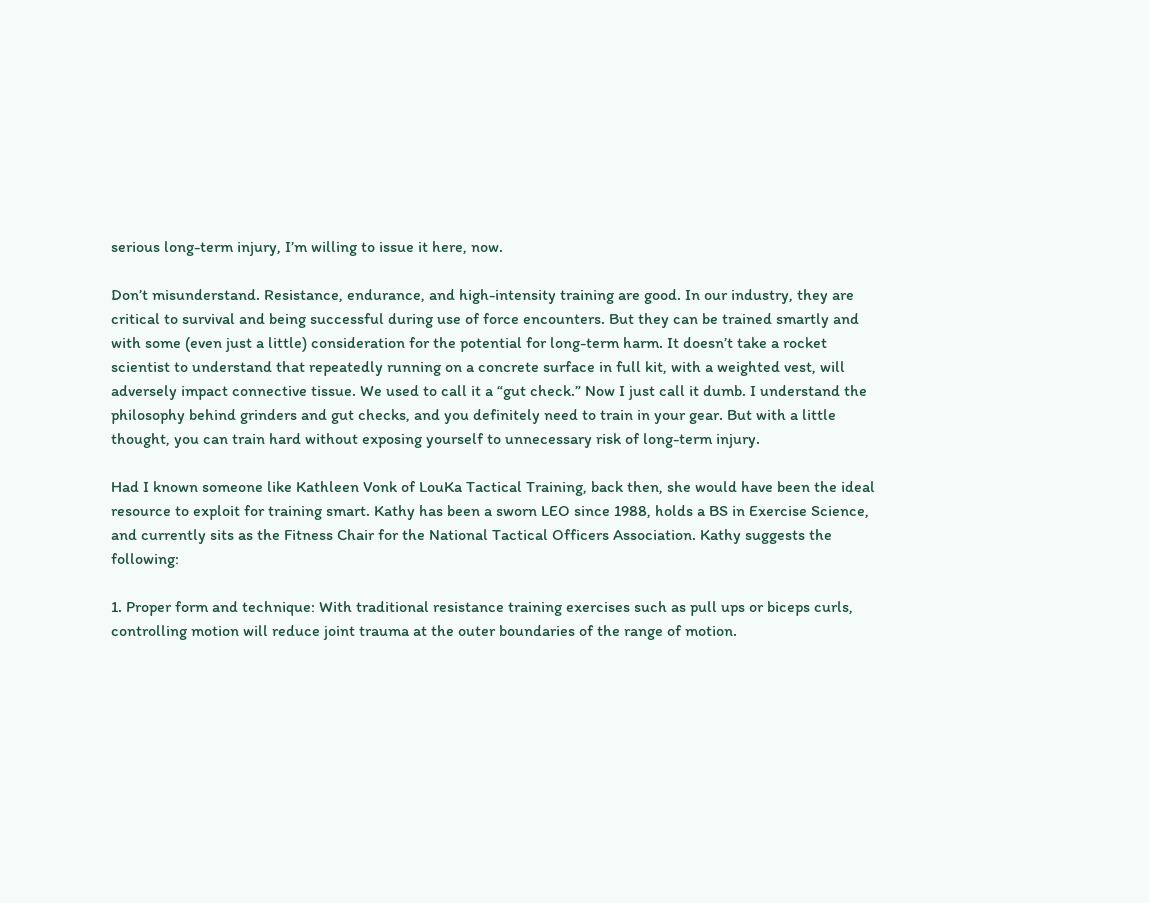serious long-term injury, I’m willing to issue it here, now.

Don’t misunderstand. Resistance, endurance, and high-intensity training are good. In our industry, they are critical to survival and being successful during use of force encounters. But they can be trained smartly and with some (even just a little) consideration for the potential for long-term harm. It doesn’t take a rocket scientist to understand that repeatedly running on a concrete surface in full kit, with a weighted vest, will adversely impact connective tissue. We used to call it a “gut check.” Now I just call it dumb. I understand the philosophy behind grinders and gut checks, and you definitely need to train in your gear. But with a little thought, you can train hard without exposing yourself to unnecessary risk of long-term injury.

Had I known someone like Kathleen Vonk of LouKa Tactical Training, back then, she would have been the ideal resource to exploit for training smart. Kathy has been a sworn LEO since 1988, holds a BS in Exercise Science, and currently sits as the Fitness Chair for the National Tactical Officers Association. Kathy suggests the following:

1. Proper form and technique: With traditional resistance training exercises such as pull ups or biceps curls, controlling motion will reduce joint trauma at the outer boundaries of the range of motion.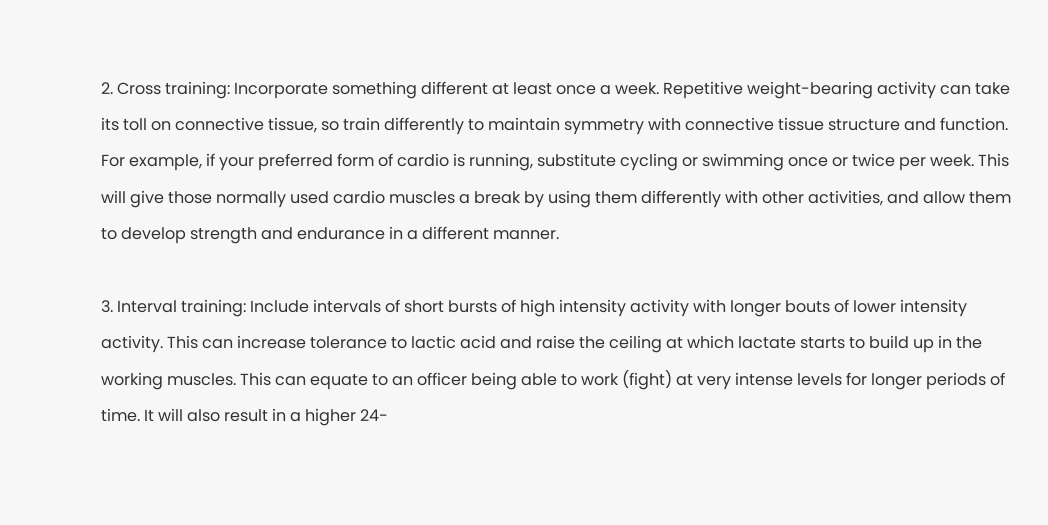2. Cross training: Incorporate something different at least once a week. Repetitive weight-bearing activity can take its toll on connective tissue, so train differently to maintain symmetry with connective tissue structure and function. For example, if your preferred form of cardio is running, substitute cycling or swimming once or twice per week. This will give those normally used cardio muscles a break by using them differently with other activities, and allow them to develop strength and endurance in a different manner.

3. Interval training: Include intervals of short bursts of high intensity activity with longer bouts of lower intensity activity. This can increase tolerance to lactic acid and raise the ceiling at which lactate starts to build up in the working muscles. This can equate to an officer being able to work (fight) at very intense levels for longer periods of time. It will also result in a higher 24-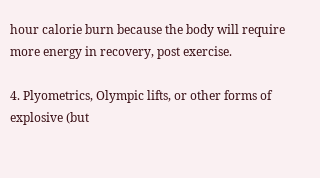hour calorie burn because the body will require more energy in recovery, post exercise.

4. Plyometrics, Olympic lifts, or other forms of explosive (but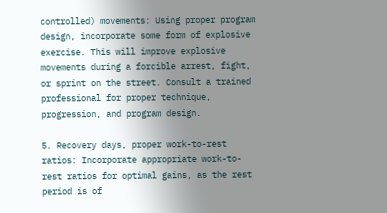controlled) movements: Using proper program design, incorporate some form of explosive exercise. This will improve explosive movements during a forcible arrest, fight, or sprint on the street. Consult a trained professional for proper technique, progression, and program design.

5. Recovery days, proper work-to-rest ratios: Incorporate appropriate work-to-rest ratios for optimal gains, as the rest period is of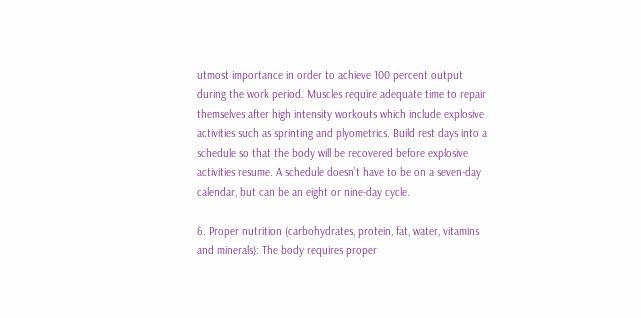utmost importance in order to achieve 100 percent output during the work period. Muscles require adequate time to repair themselves after high intensity workouts which include explosive activities such as sprinting and plyometrics. Build rest days into a schedule so that the body will be recovered before explosive activities resume. A schedule doesn’t have to be on a seven-day calendar, but can be an eight or nine-day cycle.

6. Proper nutrition (carbohydrates, protein, fat, water, vitamins and minerals): The body requires proper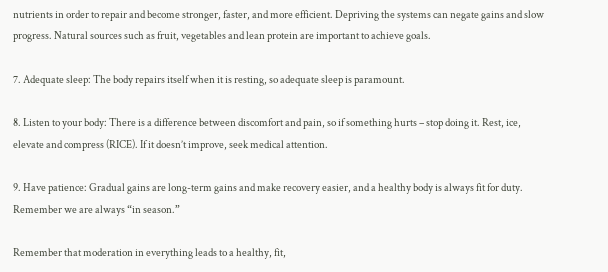nutrients in order to repair and become stronger, faster, and more efficient. Depriving the systems can negate gains and slow progress. Natural sources such as fruit, vegetables and lean protein are important to achieve goals.

7. Adequate sleep: The body repairs itself when it is resting, so adequate sleep is paramount.

8. Listen to your body: There is a difference between discomfort and pain, so if something hurts – stop doing it. Rest, ice, elevate and compress (RICE). If it doesn’t improve, seek medical attention.

9. Have patience: Gradual gains are long-term gains and make recovery easier, and a healthy body is always fit for duty. Remember we are always “in season.”

Remember that moderation in everything leads to a healthy, fit,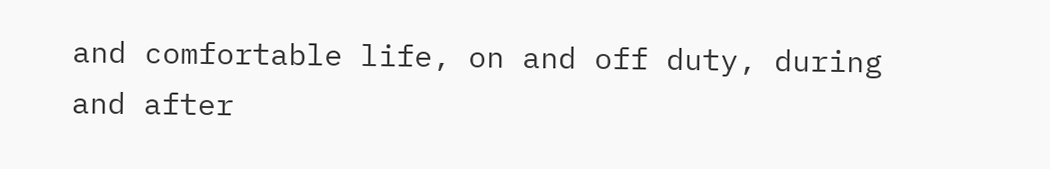and comfortable life, on and off duty, during and after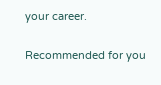your career.

Recommended for you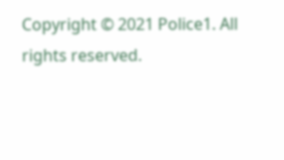Copyright © 2021 Police1. All rights reserved.